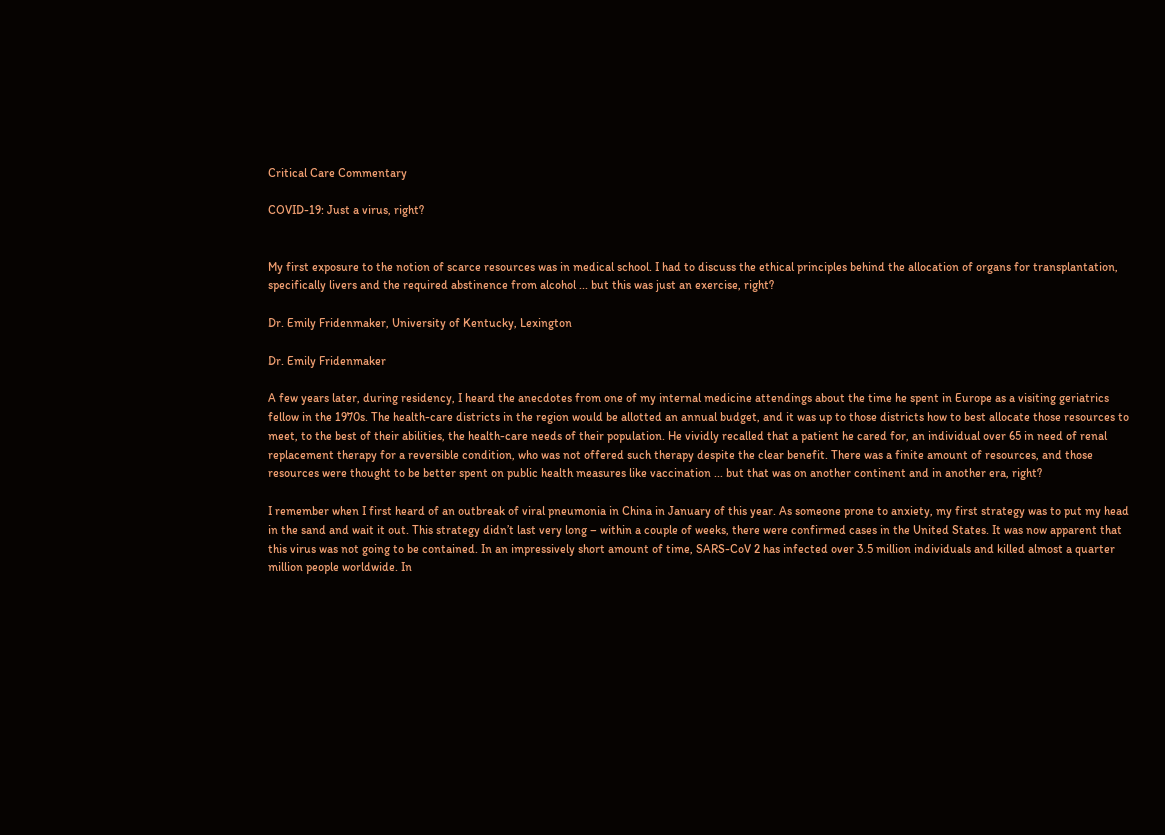Critical Care Commentary

COVID-19: Just a virus, right?


My first exposure to the notion of scarce resources was in medical school. I had to discuss the ethical principles behind the allocation of organs for transplantation, specifically livers and the required abstinence from alcohol ... but this was just an exercise, right?

Dr. Emily Fridenmaker, University of Kentucky, Lexington

Dr. Emily Fridenmaker

A few years later, during residency, I heard the anecdotes from one of my internal medicine attendings about the time he spent in Europe as a visiting geriatrics fellow in the 1970s. The health-care districts in the region would be allotted an annual budget, and it was up to those districts how to best allocate those resources to meet, to the best of their abilities, the health-care needs of their population. He vividly recalled that a patient he cared for, an individual over 65 in need of renal replacement therapy for a reversible condition, who was not offered such therapy despite the clear benefit. There was a finite amount of resources, and those resources were thought to be better spent on public health measures like vaccination ... but that was on another continent and in another era, right?

I remember when I first heard of an outbreak of viral pneumonia in China in January of this year. As someone prone to anxiety, my first strategy was to put my head in the sand and wait it out. This strategy didn’t last very long – within a couple of weeks, there were confirmed cases in the United States. It was now apparent that this virus was not going to be contained. In an impressively short amount of time, SARS-CoV 2 has infected over 3.5 million individuals and killed almost a quarter million people worldwide. In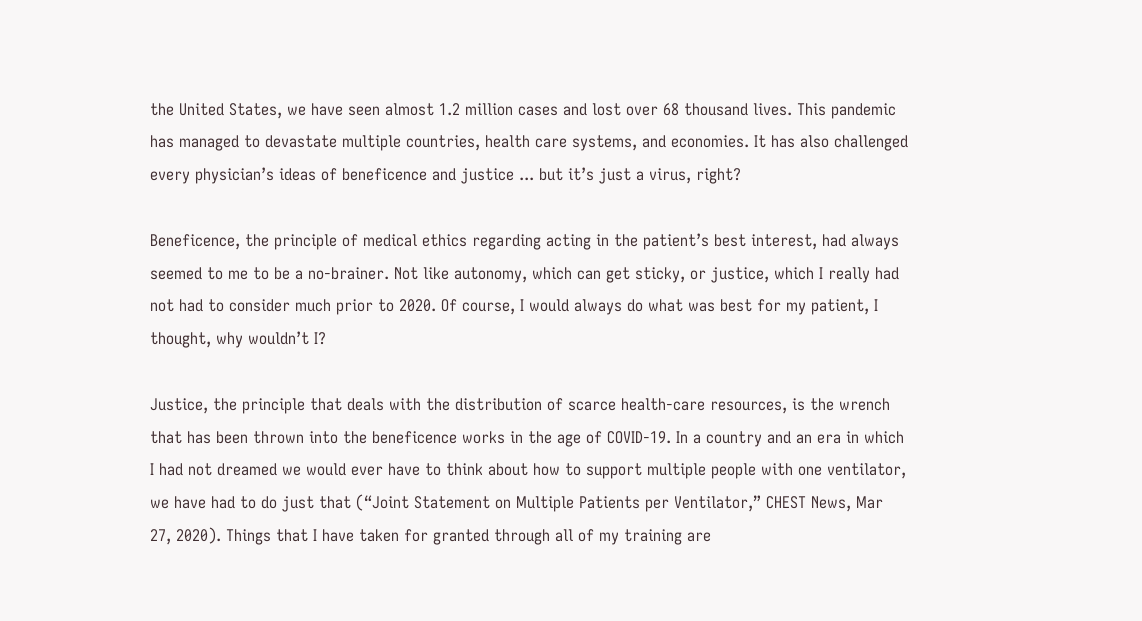the United States, we have seen almost 1.2 million cases and lost over 68 thousand lives. This pandemic has managed to devastate multiple countries, health care systems, and economies. It has also challenged every physician’s ideas of beneficence and justice ... but it’s just a virus, right?

Beneficence, the principle of medical ethics regarding acting in the patient’s best interest, had always seemed to me to be a no-brainer. Not like autonomy, which can get sticky, or justice, which I really had not had to consider much prior to 2020. Of course, I would always do what was best for my patient, I thought, why wouldn’t I?

Justice, the principle that deals with the distribution of scarce health-care resources, is the wrench that has been thrown into the beneficence works in the age of COVID-19. In a country and an era in which I had not dreamed we would ever have to think about how to support multiple people with one ventilator, we have had to do just that (“Joint Statement on Multiple Patients per Ventilator,” CHEST News, Mar 27, 2020). Things that I have taken for granted through all of my training are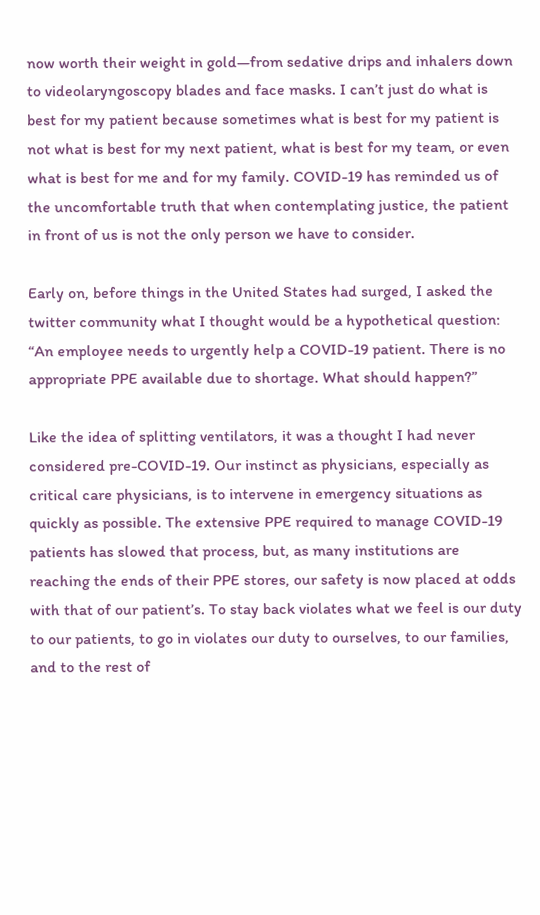now worth their weight in gold—from sedative drips and inhalers down to videolaryngoscopy blades and face masks. I can’t just do what is best for my patient because sometimes what is best for my patient is not what is best for my next patient, what is best for my team, or even what is best for me and for my family. COVID-19 has reminded us of the uncomfortable truth that when contemplating justice, the patient in front of us is not the only person we have to consider.

Early on, before things in the United States had surged, I asked the twitter community what I thought would be a hypothetical question: “An employee needs to urgently help a COVID-19 patient. There is no appropriate PPE available due to shortage. What should happen?”

Like the idea of splitting ventilators, it was a thought I had never considered pre-COVID-19. Our instinct as physicians, especially as critical care physicians, is to intervene in emergency situations as quickly as possible. The extensive PPE required to manage COVID-19 patients has slowed that process, but, as many institutions are reaching the ends of their PPE stores, our safety is now placed at odds with that of our patient’s. To stay back violates what we feel is our duty to our patients, to go in violates our duty to ourselves, to our families, and to the rest of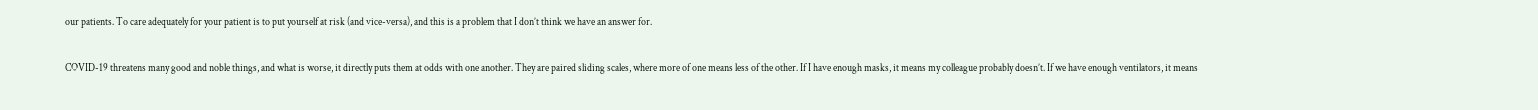our patients. To care adequately for your patient is to put yourself at risk (and vice-versa), and this is a problem that I don’t think we have an answer for.

COVID-19 threatens many good and noble things, and what is worse, it directly puts them at odds with one another. They are paired sliding scales, where more of one means less of the other. If I have enough masks, it means my colleague probably doesn’t. If we have enough ventilators, it means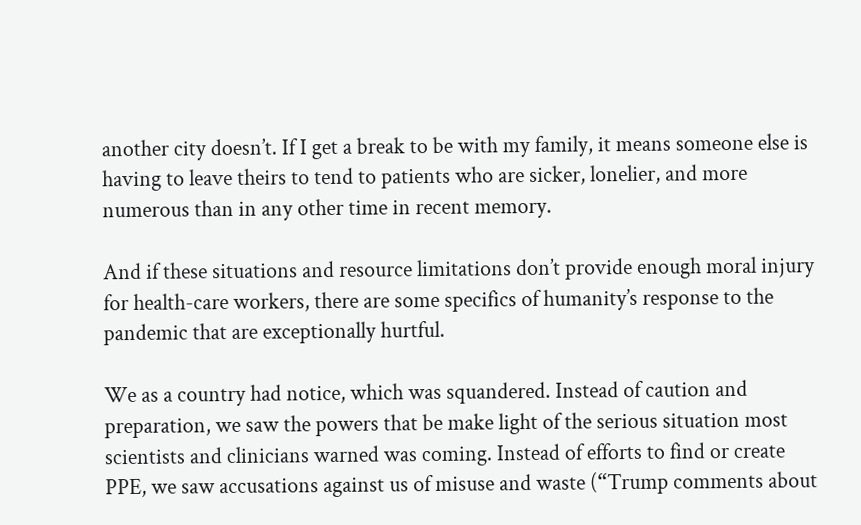another city doesn’t. If I get a break to be with my family, it means someone else is having to leave theirs to tend to patients who are sicker, lonelier, and more numerous than in any other time in recent memory.

And if these situations and resource limitations don’t provide enough moral injury for health-care workers, there are some specifics of humanity’s response to the pandemic that are exceptionally hurtful.

We as a country had notice, which was squandered. Instead of caution and preparation, we saw the powers that be make light of the serious situation most scientists and clinicians warned was coming. Instead of efforts to find or create PPE, we saw accusations against us of misuse and waste (“Trump comments about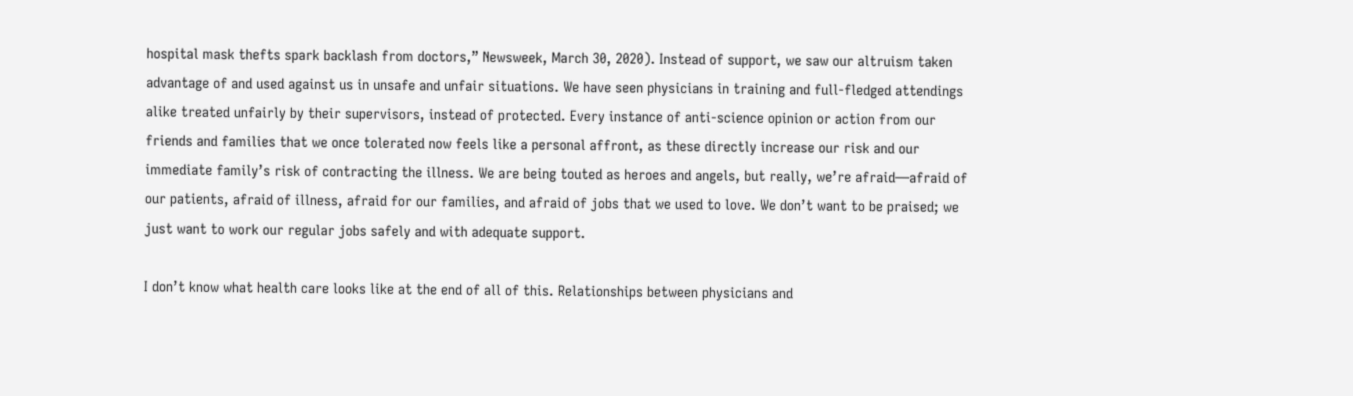hospital mask thefts spark backlash from doctors,” Newsweek, March 30, 2020). Instead of support, we saw our altruism taken advantage of and used against us in unsafe and unfair situations. We have seen physicians in training and full-fledged attendings alike treated unfairly by their supervisors, instead of protected. Every instance of anti-science opinion or action from our friends and families that we once tolerated now feels like a personal affront, as these directly increase our risk and our immediate family’s risk of contracting the illness. We are being touted as heroes and angels, but really, we’re afraid—afraid of our patients, afraid of illness, afraid for our families, and afraid of jobs that we used to love. We don’t want to be praised; we just want to work our regular jobs safely and with adequate support.

I don’t know what health care looks like at the end of all of this. Relationships between physicians and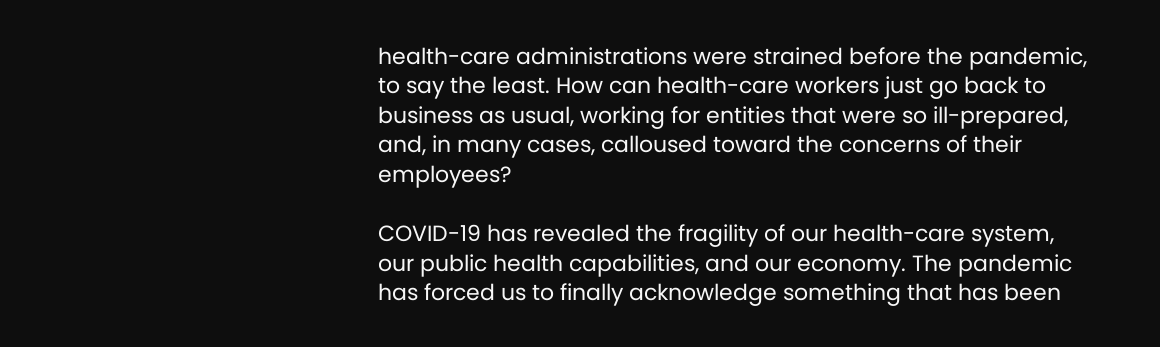health-care administrations were strained before the pandemic, to say the least. How can health-care workers just go back to business as usual, working for entities that were so ill-prepared, and, in many cases, calloused toward the concerns of their employees?

COVID-19 has revealed the fragility of our health-care system, our public health capabilities, and our economy. The pandemic has forced us to finally acknowledge something that has been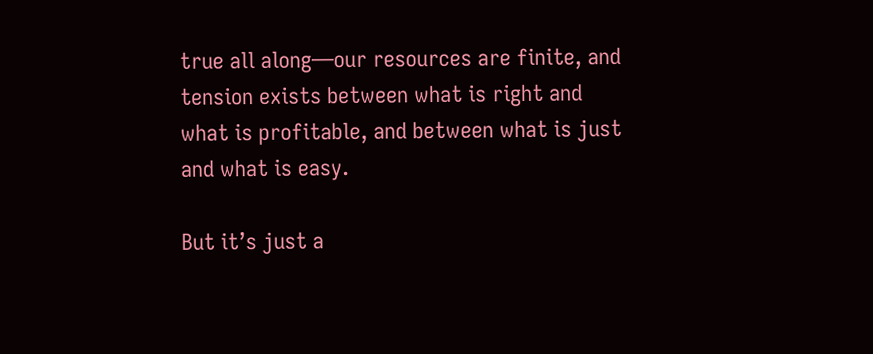true all along—our resources are finite, and tension exists between what is right and what is profitable, and between what is just and what is easy.

But it’s just a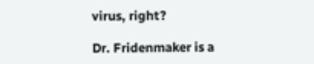virus, right?

Dr. Fridenmaker is a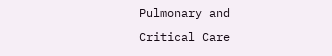Pulmonary and Critical Care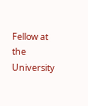Fellow at the University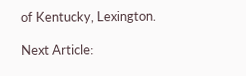of Kentucky, Lexington.

Next Article: